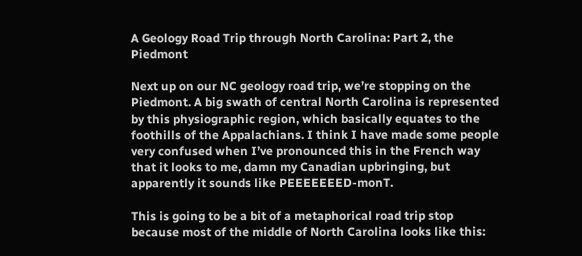A Geology Road Trip through North Carolina: Part 2, the Piedmont

Next up on our NC geology road trip, we’re stopping on the Piedmont. A big swath of central North Carolina is represented by this physiographic region, which basically equates to the foothills of the Appalachians. I think I have made some people very confused when I’ve pronounced this in the French way that it looks to me, damn my Canadian upbringing, but apparently it sounds like PEEEEEEED-monT.

This is going to be a bit of a metaphorical road trip stop because most of the middle of North Carolina looks like this: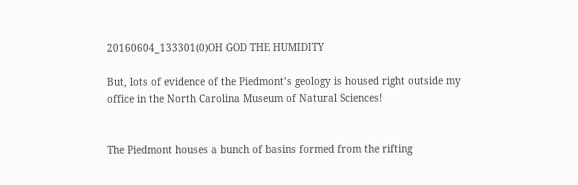20160604_133301(0)OH GOD THE HUMIDITY

But, lots of evidence of the Piedmont’s geology is housed right outside my office in the North Carolina Museum of Natural Sciences!


The Piedmont houses a bunch of basins formed from the rifting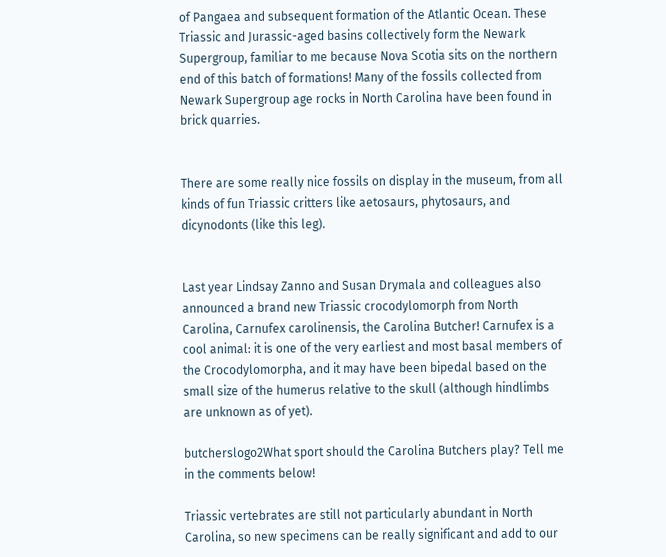of Pangaea and subsequent formation of the Atlantic Ocean. These Triassic and Jurassic-aged basins collectively form the Newark Supergroup, familiar to me because Nova Scotia sits on the northern end of this batch of formations! Many of the fossils collected from Newark Supergroup age rocks in North Carolina have been found in brick quarries.


There are some really nice fossils on display in the museum, from all kinds of fun Triassic critters like aetosaurs, phytosaurs, and dicynodonts (like this leg).


Last year Lindsay Zanno and Susan Drymala and colleagues also announced a brand new Triassic crocodylomorph from North Carolina, Carnufex carolinensis, the Carolina Butcher! Carnufex is a cool animal: it is one of the very earliest and most basal members of the Crocodylomorpha, and it may have been bipedal based on the small size of the humerus relative to the skull (although hindlimbs are unknown as of yet).

butcherslogo2What sport should the Carolina Butchers play? Tell me in the comments below!

Triassic vertebrates are still not particularly abundant in North Carolina, so new specimens can be really significant and add to our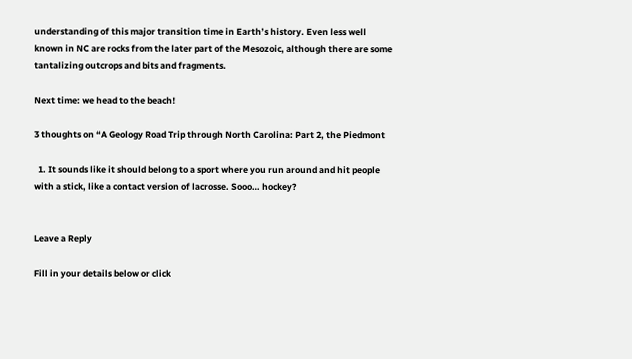understanding of this major transition time in Earth’s history. Even less well known in NC are rocks from the later part of the Mesozoic, although there are some tantalizing outcrops and bits and fragments.

Next time: we head to the beach!

3 thoughts on “A Geology Road Trip through North Carolina: Part 2, the Piedmont

  1. It sounds like it should belong to a sport where you run around and hit people with a stick, like a contact version of lacrosse. Sooo… hockey?


Leave a Reply

Fill in your details below or click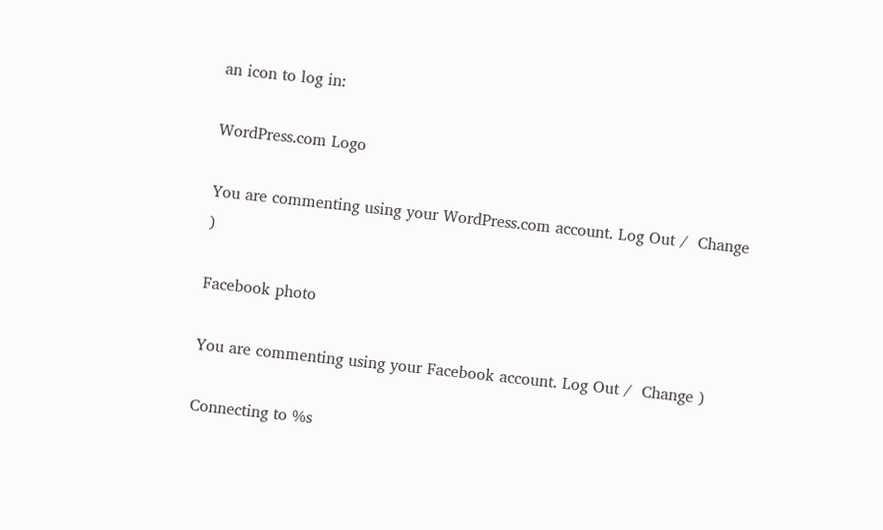an icon to log in:

WordPress.com Logo

You are commenting using your WordPress.com account. Log Out /  Change )

Facebook photo

You are commenting using your Facebook account. Log Out /  Change )

Connecting to %s